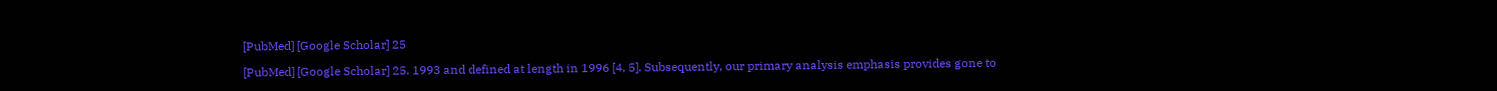[PubMed] [Google Scholar] 25

[PubMed] [Google Scholar] 25. 1993 and defined at length in 1996 [4, 5]. Subsequently, our primary analysis emphasis provides gone to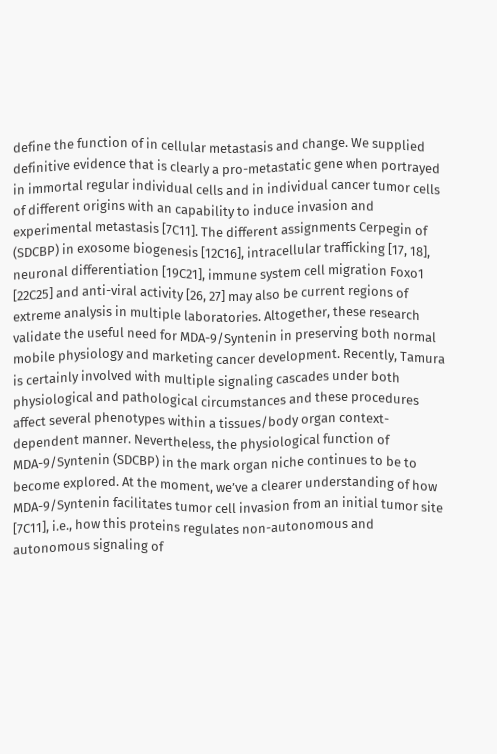define the function of in cellular metastasis and change. We supplied definitive evidence that is clearly a pro-metastatic gene when portrayed in immortal regular individual cells and in individual cancer tumor cells of different origins with an capability to induce invasion and experimental metastasis [7C11]. The different assignments Cerpegin of (SDCBP) in exosome biogenesis [12C16], intracellular trafficking [17, 18], neuronal differentiation [19C21], immune system cell migration Foxo1 [22C25] and anti-viral activity [26, 27] may also be current regions of extreme analysis in multiple laboratories. Altogether, these research validate the useful need for MDA-9/Syntenin in preserving both normal mobile physiology and marketing cancer development. Recently, Tamura is certainly involved with multiple signaling cascades under both physiological and pathological circumstances and these procedures affect several phenotypes within a tissues/body organ context-dependent manner. Nevertheless, the physiological function of MDA-9/Syntenin (SDCBP) in the mark organ niche continues to be to become explored. At the moment, we’ve a clearer understanding of how MDA-9/Syntenin facilitates tumor cell invasion from an initial tumor site [7C11], i.e., how this proteins regulates non-autonomous and autonomous signaling of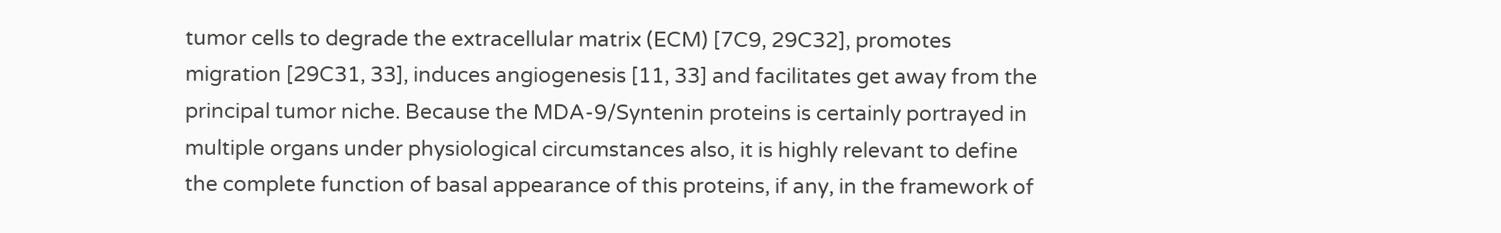tumor cells to degrade the extracellular matrix (ECM) [7C9, 29C32], promotes migration [29C31, 33], induces angiogenesis [11, 33] and facilitates get away from the principal tumor niche. Because the MDA-9/Syntenin proteins is certainly portrayed in multiple organs under physiological circumstances also, it is highly relevant to define the complete function of basal appearance of this proteins, if any, in the framework of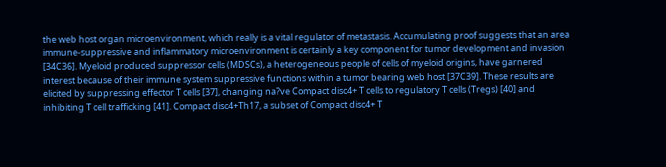the web host organ microenvironment, which really is a vital regulator of metastasis. Accumulating proof suggests that an area immune-suppressive and inflammatory microenvironment is certainly a key component for tumor development and invasion [34C36]. Myeloid produced suppressor cells (MDSCs), a heterogeneous people of cells of myeloid origins, have garnered interest because of their immune system suppressive functions within a tumor bearing web host [37C39]. These results are elicited by suppressing effector T cells [37], changing na?ve Compact disc4+ T cells to regulatory T cells (Tregs) [40] and inhibiting T cell trafficking [41]. Compact disc4+Th17, a subset of Compact disc4+ T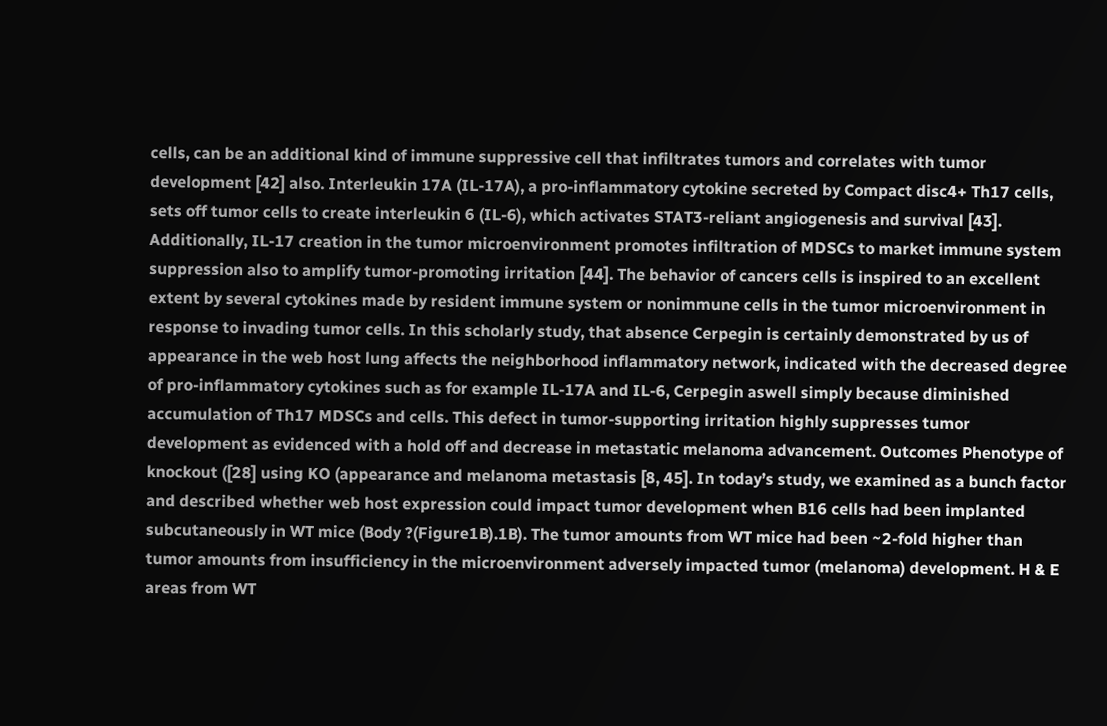cells, can be an additional kind of immune suppressive cell that infiltrates tumors and correlates with tumor development [42] also. Interleukin 17A (IL-17A), a pro-inflammatory cytokine secreted by Compact disc4+ Th17 cells, sets off tumor cells to create interleukin 6 (IL-6), which activates STAT3-reliant angiogenesis and survival [43]. Additionally, IL-17 creation in the tumor microenvironment promotes infiltration of MDSCs to market immune system suppression also to amplify tumor-promoting irritation [44]. The behavior of cancers cells is inspired to an excellent extent by several cytokines made by resident immune system or nonimmune cells in the tumor microenvironment in response to invading tumor cells. In this scholarly study, that absence Cerpegin is certainly demonstrated by us of appearance in the web host lung affects the neighborhood inflammatory network, indicated with the decreased degree of pro-inflammatory cytokines such as for example IL-17A and IL-6, Cerpegin aswell simply because diminished accumulation of Th17 MDSCs and cells. This defect in tumor-supporting irritation highly suppresses tumor development as evidenced with a hold off and decrease in metastatic melanoma advancement. Outcomes Phenotype of knockout ([28] using KO (appearance and melanoma metastasis [8, 45]. In today’s study, we examined as a bunch factor and described whether web host expression could impact tumor development when B16 cells had been implanted subcutaneously in WT mice (Body ?(Figure1B).1B). The tumor amounts from WT mice had been ~2-fold higher than tumor amounts from insufficiency in the microenvironment adversely impacted tumor (melanoma) development. H & E areas from WT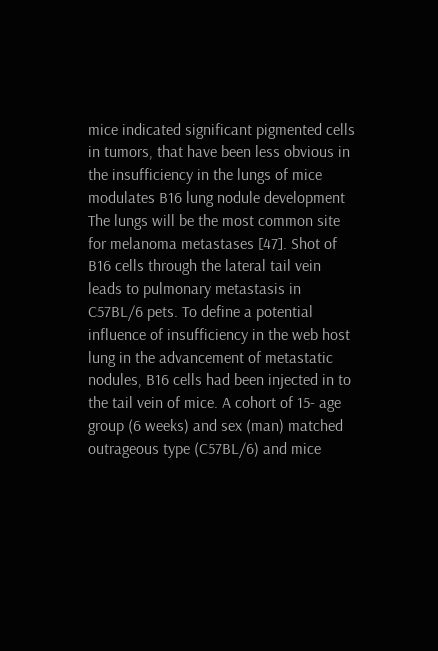mice indicated significant pigmented cells in tumors, that have been less obvious in the insufficiency in the lungs of mice modulates B16 lung nodule development The lungs will be the most common site for melanoma metastases [47]. Shot of B16 cells through the lateral tail vein leads to pulmonary metastasis in C57BL/6 pets. To define a potential influence of insufficiency in the web host lung in the advancement of metastatic nodules, B16 cells had been injected in to the tail vein of mice. A cohort of 15- age group (6 weeks) and sex (man) matched outrageous type (C57BL/6) and mice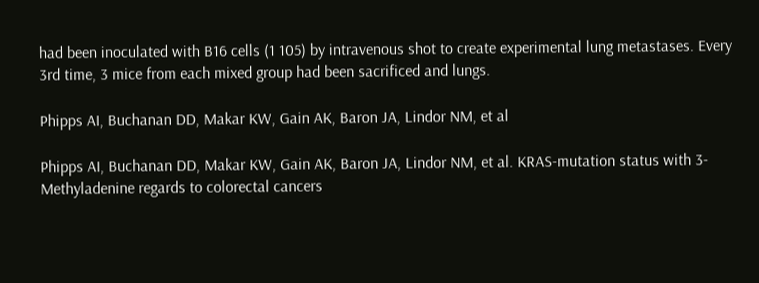had been inoculated with B16 cells (1 105) by intravenous shot to create experimental lung metastases. Every 3rd time, 3 mice from each mixed group had been sacrificed and lungs.

Phipps AI, Buchanan DD, Makar KW, Gain AK, Baron JA, Lindor NM, et al

Phipps AI, Buchanan DD, Makar KW, Gain AK, Baron JA, Lindor NM, et al. KRAS-mutation status with 3-Methyladenine regards to colorectal cancers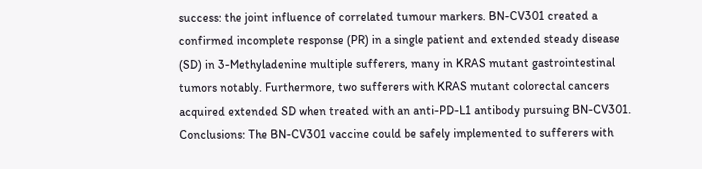success: the joint influence of correlated tumour markers. BN-CV301 created a confirmed incomplete response (PR) in a single patient and extended steady disease (SD) in 3-Methyladenine multiple sufferers, many in KRAS mutant gastrointestinal tumors notably. Furthermore, two sufferers with KRAS mutant colorectal cancers acquired extended SD when treated with an anti-PD-L1 antibody pursuing BN-CV301. Conclusions: The BN-CV301 vaccine could be safely implemented to sufferers with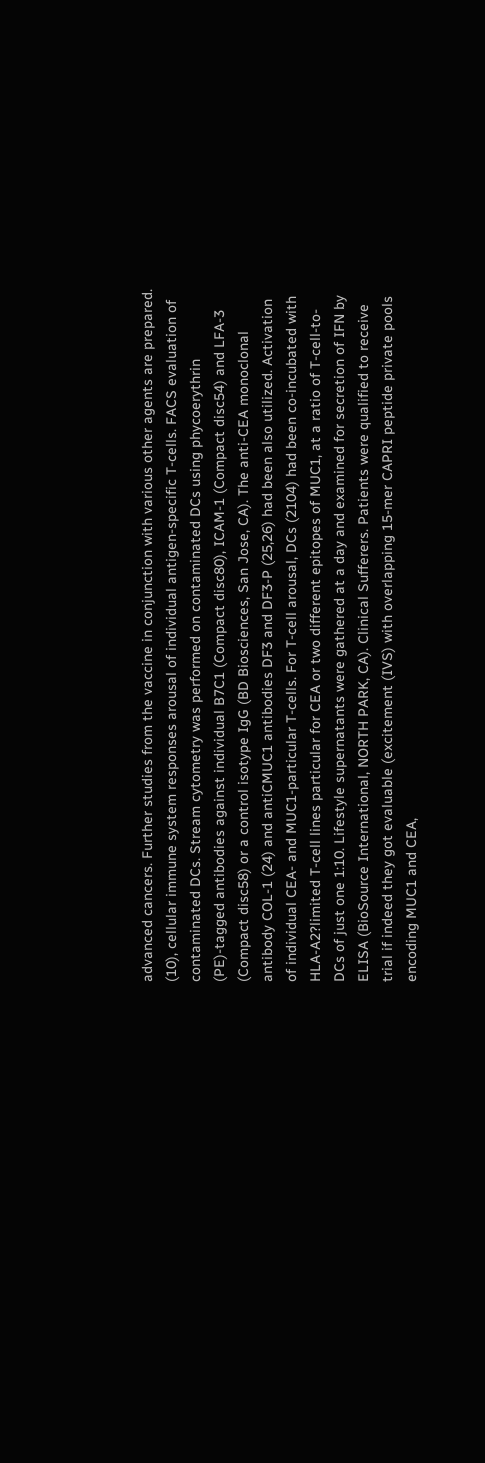advanced cancers. Further studies from the vaccine in conjunction with various other agents are prepared. (10), cellular immune system responses arousal of individual antigen-specific T-cells. FACS evaluation of contaminated DCs. Stream cytometry was performed on contaminated DCs using phycoerythrin (PE)-tagged antibodies against individual B7C1 (Compact disc80), ICAM-1 (Compact disc54) and LFA-3 (Compact disc58) or a control isotype IgG (BD Biosciences, San Jose, CA). The anti-CEA monoclonal antibody COL-1 (24) and antiCMUC1 antibodies DF3 and DF3-P (25,26) had been also utilized. Activation of individual CEA- and MUC1-particular T-cells. For T-cell arousal, DCs (2104) had been co-incubated with HLA-A2?limited T-cell lines particular for CEA or two different epitopes of MUC1, at a ratio of T-cell-to-DCs of just one 1:10. Lifestyle supernatants were gathered at a day and examined for secretion of IFN by ELISA (BioSource International, NORTH PARK, CA). Clinical Sufferers. Patients were qualified to receive trial if indeed they got evaluable (excitement (IVS) with overlapping 15-mer CAPRI peptide private pools encoding MUC1 and CEA,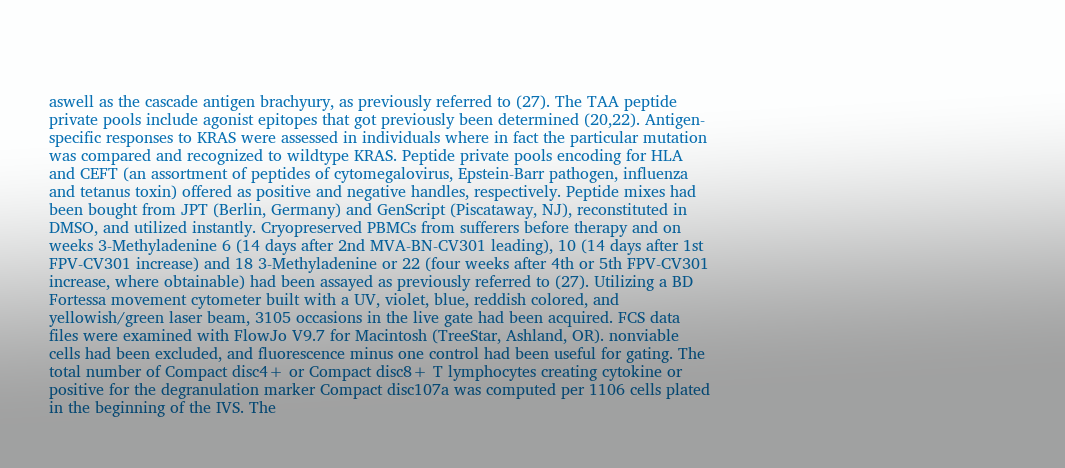aswell as the cascade antigen brachyury, as previously referred to (27). The TAA peptide private pools include agonist epitopes that got previously been determined (20,22). Antigen-specific responses to KRAS were assessed in individuals where in fact the particular mutation was compared and recognized to wildtype KRAS. Peptide private pools encoding for HLA and CEFT (an assortment of peptides of cytomegalovirus, Epstein-Barr pathogen, influenza and tetanus toxin) offered as positive and negative handles, respectively. Peptide mixes had been bought from JPT (Berlin, Germany) and GenScript (Piscataway, NJ), reconstituted in DMSO, and utilized instantly. Cryopreserved PBMCs from sufferers before therapy and on weeks 3-Methyladenine 6 (14 days after 2nd MVA-BN-CV301 leading), 10 (14 days after 1st FPV-CV301 increase) and 18 3-Methyladenine or 22 (four weeks after 4th or 5th FPV-CV301 increase, where obtainable) had been assayed as previously referred to (27). Utilizing a BD Fortessa movement cytometer built with a UV, violet, blue, reddish colored, and yellowish/green laser beam, 3105 occasions in the live gate had been acquired. FCS data files were examined with FlowJo V9.7 for Macintosh (TreeStar, Ashland, OR). nonviable cells had been excluded, and fluorescence minus one control had been useful for gating. The total number of Compact disc4+ or Compact disc8+ T lymphocytes creating cytokine or positive for the degranulation marker Compact disc107a was computed per 1106 cells plated in the beginning of the IVS. The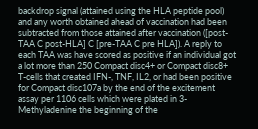backdrop signal (attained using the HLA peptide pool) and any worth obtained ahead of vaccination had been subtracted from those attained after vaccination ([post-TAA C post-HLA] C [pre-TAA C pre HLA]). A reply to each TAA was have scored as positive if an individual got a lot more than 250 Compact disc4+ or Compact disc8+ T-cells that created IFN-, TNF, IL2, or had been positive for Compact disc107a by the end of the excitement assay per 1106 cells which were plated in 3-Methyladenine the beginning of the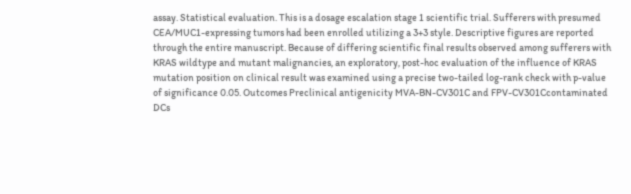assay. Statistical evaluation. This is a dosage escalation stage 1 scientific trial. Sufferers with presumed CEA/MUC1-expressing tumors had been enrolled utilizing a 3+3 style. Descriptive figures are reported through the entire manuscript. Because of differing scientific final results observed among sufferers with KRAS wildtype and mutant malignancies, an exploratory, post-hoc evaluation of the influence of KRAS mutation position on clinical result was examined using a precise two-tailed log-rank check with p-value of significance 0.05. Outcomes Preclinical antigenicity MVA-BN-CV301C and FPV-CV301Ccontaminated DCs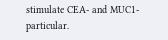stimulate CEA- and MUC1-particular.